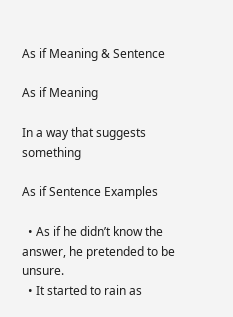As if Meaning & Sentence

As if Meaning

In a way that suggests something

As if Sentence Examples

  • As if he didn’t know the answer, he pretended to be unsure.
  • It started to rain as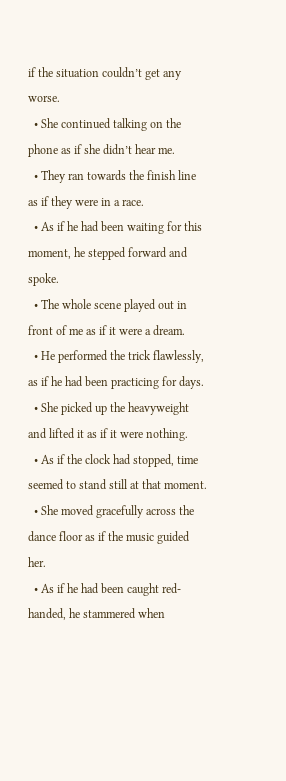if the situation couldn’t get any worse.
  • She continued talking on the phone as if she didn’t hear me.
  • They ran towards the finish line as if they were in a race.
  • As if he had been waiting for this moment, he stepped forward and spoke.
  • The whole scene played out in front of me as if it were a dream.
  • He performed the trick flawlessly, as if he had been practicing for days.
  • She picked up the heavyweight and lifted it as if it were nothing.
  • As if the clock had stopped, time seemed to stand still at that moment.
  • She moved gracefully across the dance floor as if the music guided her.
  • As if he had been caught red-handed, he stammered when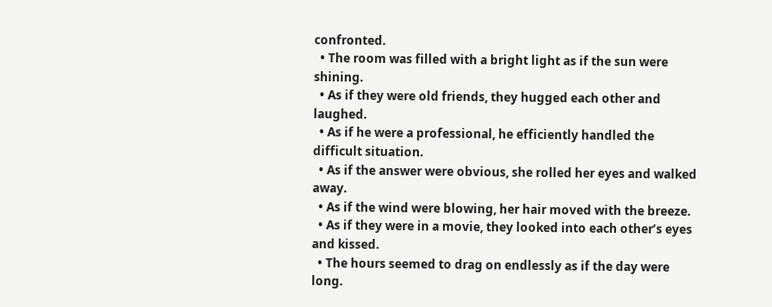confronted.
  • The room was filled with a bright light as if the sun were shining.
  • As if they were old friends, they hugged each other and laughed.
  • As if he were a professional, he efficiently handled the difficult situation.
  • As if the answer were obvious, she rolled her eyes and walked away.
  • As if the wind were blowing, her hair moved with the breeze.
  • As if they were in a movie, they looked into each other’s eyes and kissed.
  • The hours seemed to drag on endlessly as if the day were long.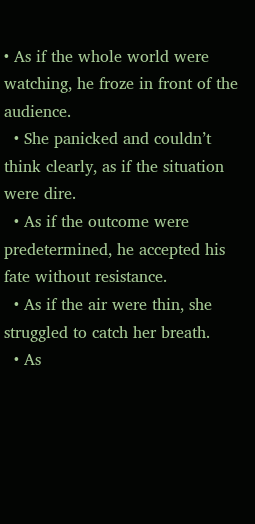• As if the whole world were watching, he froze in front of the audience.
  • She panicked and couldn’t think clearly, as if the situation were dire.
  • As if the outcome were predetermined, he accepted his fate without resistance.
  • As if the air were thin, she struggled to catch her breath.
  • As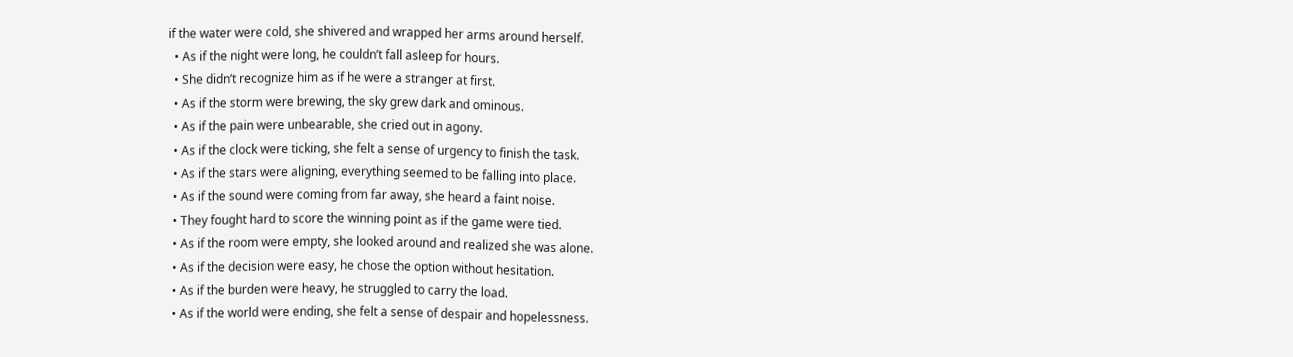if the water were cold, she shivered and wrapped her arms around herself.
  • As if the night were long, he couldn’t fall asleep for hours.
  • She didn’t recognize him as if he were a stranger at first.
  • As if the storm were brewing, the sky grew dark and ominous.
  • As if the pain were unbearable, she cried out in agony.
  • As if the clock were ticking, she felt a sense of urgency to finish the task.
  • As if the stars were aligning, everything seemed to be falling into place.
  • As if the sound were coming from far away, she heard a faint noise.
  • They fought hard to score the winning point as if the game were tied.
  • As if the room were empty, she looked around and realized she was alone.
  • As if the decision were easy, he chose the option without hesitation.
  • As if the burden were heavy, he struggled to carry the load.
  • As if the world were ending, she felt a sense of despair and hopelessness.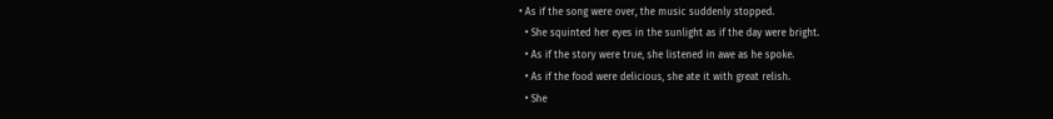• As if the song were over, the music suddenly stopped.
  • She squinted her eyes in the sunlight as if the day were bright.
  • As if the story were true, she listened in awe as he spoke.
  • As if the food were delicious, she ate it with great relish.
  • She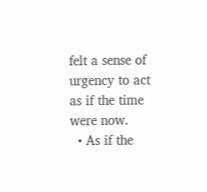felt a sense of urgency to act as if the time were now.
  • As if the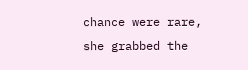chance were rare, she grabbed the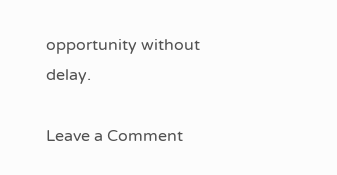opportunity without delay.

Leave a Comment